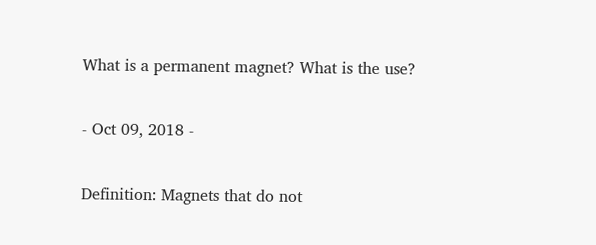What is a permanent magnet? What is the use?

- Oct 09, 2018 -

Definition: Magnets that do not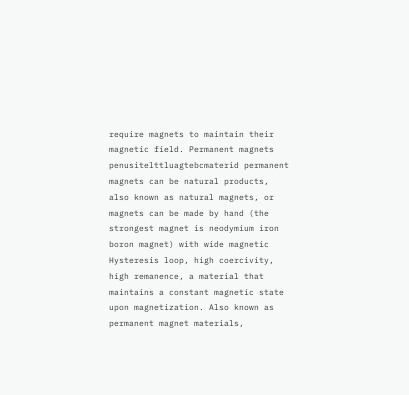require magnets to maintain their magnetic field. Permanent magnets penusitelttluagtebcmaterid permanent magnets can be natural products, also known as natural magnets, or magnets can be made by hand (the strongest magnet is neodymium iron boron magnet) with wide magnetic Hysteresis loop, high coercivity, high remanence, a material that maintains a constant magnetic state upon magnetization. Also known as permanent magnet materials,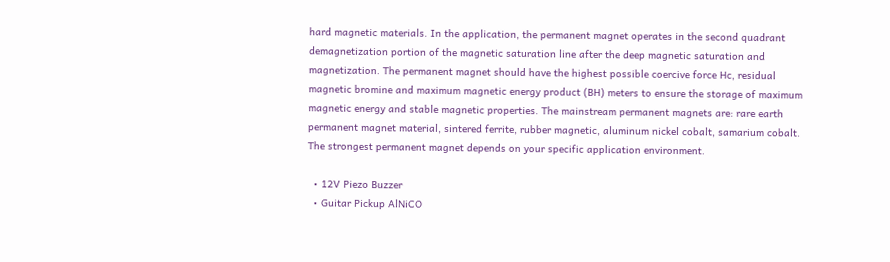hard magnetic materials. In the application, the permanent magnet operates in the second quadrant demagnetization portion of the magnetic saturation line after the deep magnetic saturation and magnetization. The permanent magnet should have the highest possible coercive force Hc, residual magnetic bromine and maximum magnetic energy product (BH) meters to ensure the storage of maximum magnetic energy and stable magnetic properties. The mainstream permanent magnets are: rare earth permanent magnet material, sintered ferrite, rubber magnetic, aluminum nickel cobalt, samarium cobalt. The strongest permanent magnet depends on your specific application environment.

  • 12V Piezo Buzzer
  • Guitar Pickup AlNiCO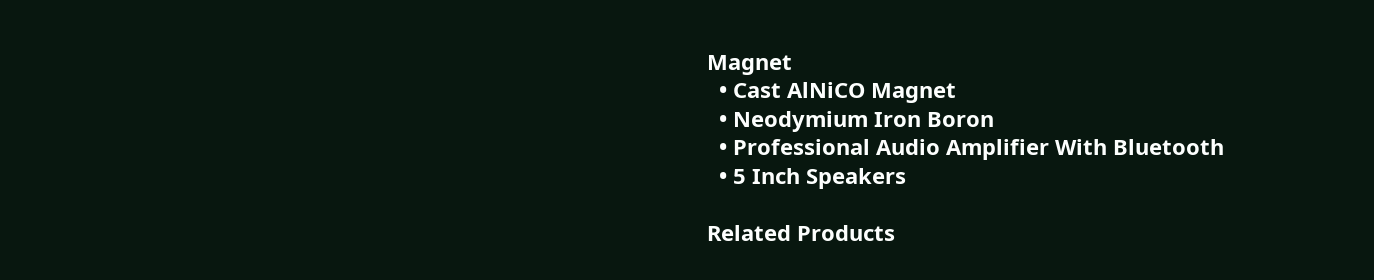Magnet
  • Cast AlNiCO Magnet
  • Neodymium Iron Boron
  • Professional Audio Amplifier With Bluetooth
  • 5 Inch Speakers

Related Products